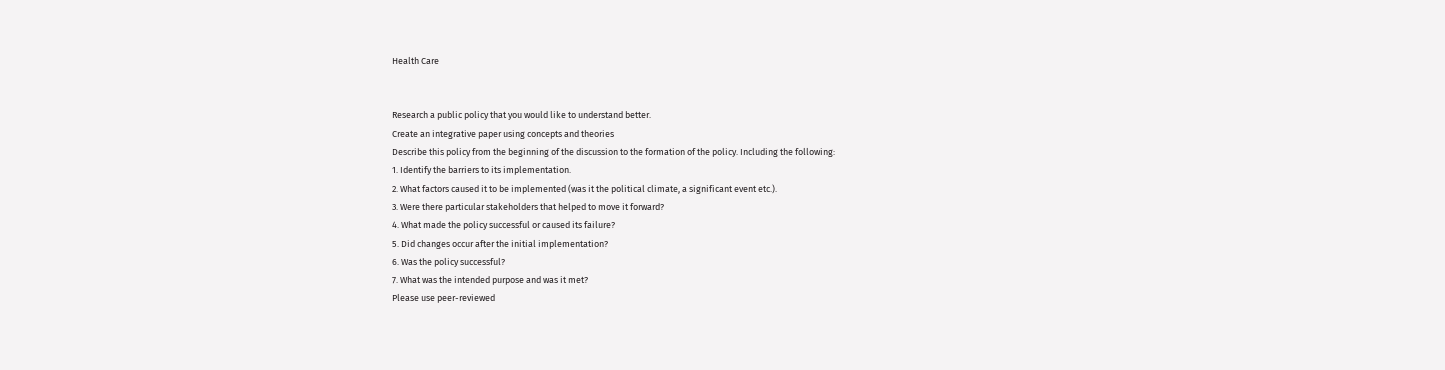Health Care


Research a public policy that you would like to understand better.
Create an integrative paper using concepts and theories
Describe this policy from the beginning of the discussion to the formation of the policy. Including the following:
1. Identify the barriers to its implementation.
2. What factors caused it to be implemented (was it the political climate, a significant event etc.).
3. Were there particular stakeholders that helped to move it forward?
4. What made the policy successful or caused its failure?
5. Did changes occur after the initial implementation?
6. Was the policy successful?
7. What was the intended purpose and was it met?
Please use peer-reviewed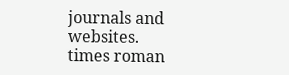journals and websites.
times roman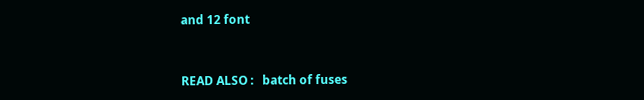and 12 font


READ ALSO :   batch of fuses